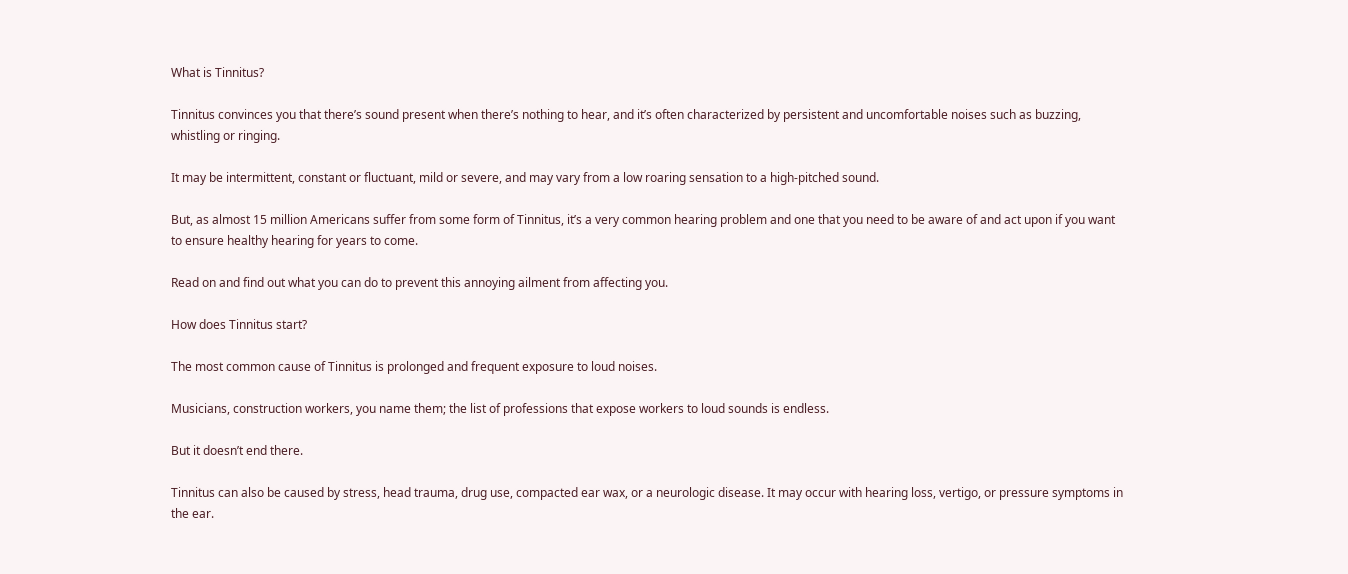What is Tinnitus?

Tinnitus convinces you that there’s sound present when there’s nothing to hear, and it’s often characterized by persistent and uncomfortable noises such as buzzing, whistling or ringing.

It may be intermittent, constant or fluctuant, mild or severe, and may vary from a low roaring sensation to a high-pitched sound.

But, as almost 15 million Americans suffer from some form of Tinnitus, it’s a very common hearing problem and one that you need to be aware of and act upon if you want to ensure healthy hearing for years to come.

Read on and find out what you can do to prevent this annoying ailment from affecting you.

How does Tinnitus start?

The most common cause of Tinnitus is prolonged and frequent exposure to loud noises.

Musicians, construction workers, you name them; the list of professions that expose workers to loud sounds is endless.

But it doesn’t end there.

Tinnitus can also be caused by stress, head trauma, drug use, compacted ear wax, or a neurologic disease. It may occur with hearing loss, vertigo, or pressure symptoms in the ear.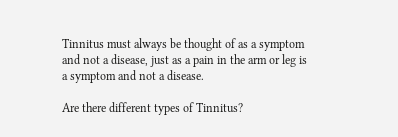Tinnitus must always be thought of as a symptom and not a disease, just as a pain in the arm or leg is a symptom and not a disease.

Are there different types of Tinnitus?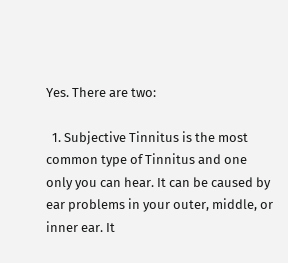Yes. There are two:

  1. Subjective Tinnitus is the most common type of Tinnitus and one only you can hear. It can be caused by ear problems in your outer, middle, or inner ear. It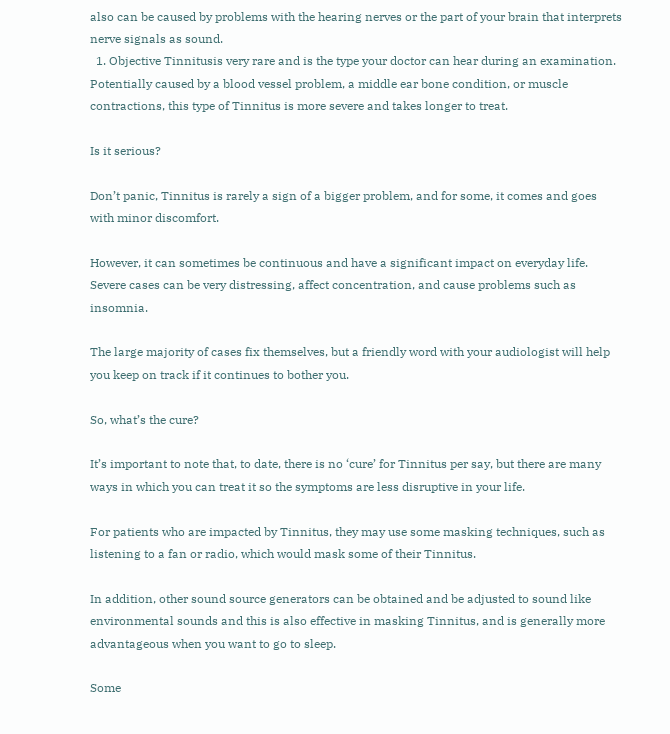also can be caused by problems with the hearing nerves or the part of your brain that interprets nerve signals as sound.
  1. Objective Tinnitusis very rare and is the type your doctor can hear during an examination. Potentially caused by a blood vessel problem, a middle ear bone condition, or muscle contractions, this type of Tinnitus is more severe and takes longer to treat.

Is it serious?

Don’t panic, Tinnitus is rarely a sign of a bigger problem, and for some, it comes and goes with minor discomfort.

However, it can sometimes be continuous and have a significant impact on everyday life. Severe cases can be very distressing, affect concentration, and cause problems such as insomnia.

The large majority of cases fix themselves, but a friendly word with your audiologist will help you keep on track if it continues to bother you.

So, what’s the cure?

It’s important to note that, to date, there is no ‘cure’ for Tinnitus per say, but there are many ways in which you can treat it so the symptoms are less disruptive in your life.

For patients who are impacted by Tinnitus, they may use some masking techniques, such as listening to a fan or radio, which would mask some of their Tinnitus.

In addition, other sound source generators can be obtained and be adjusted to sound like environmental sounds and this is also effective in masking Tinnitus, and is generally more advantageous when you want to go to sleep.

Some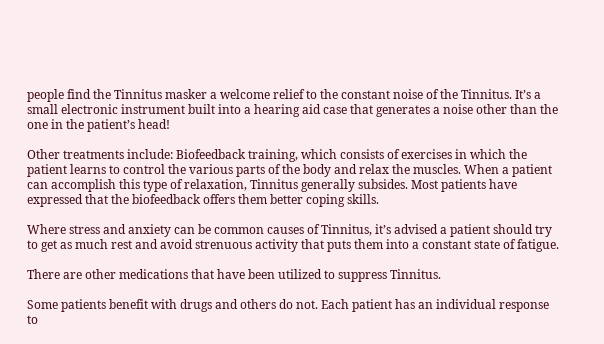people find the Tinnitus masker a welcome relief to the constant noise of the Tinnitus. It’s a small electronic instrument built into a hearing aid case that generates a noise other than the one in the patient’s head!

Other treatments include: Biofeedback training, which consists of exercises in which the patient learns to control the various parts of the body and relax the muscles. When a patient can accomplish this type of relaxation, Tinnitus generally subsides. Most patients have expressed that the biofeedback offers them better coping skills.

Where stress and anxiety can be common causes of Tinnitus, it’s advised a patient should try to get as much rest and avoid strenuous activity that puts them into a constant state of fatigue.

There are other medications that have been utilized to suppress Tinnitus.

Some patients benefit with drugs and others do not. Each patient has an individual response to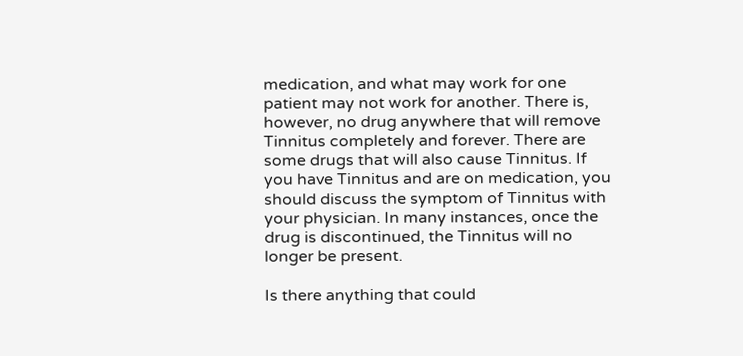medication, and what may work for one patient may not work for another. There is, however, no drug anywhere that will remove Tinnitus completely and forever. There are some drugs that will also cause Tinnitus. If you have Tinnitus and are on medication, you should discuss the symptom of Tinnitus with your physician. In many instances, once the drug is discontinued, the Tinnitus will no longer be present.

Is there anything that could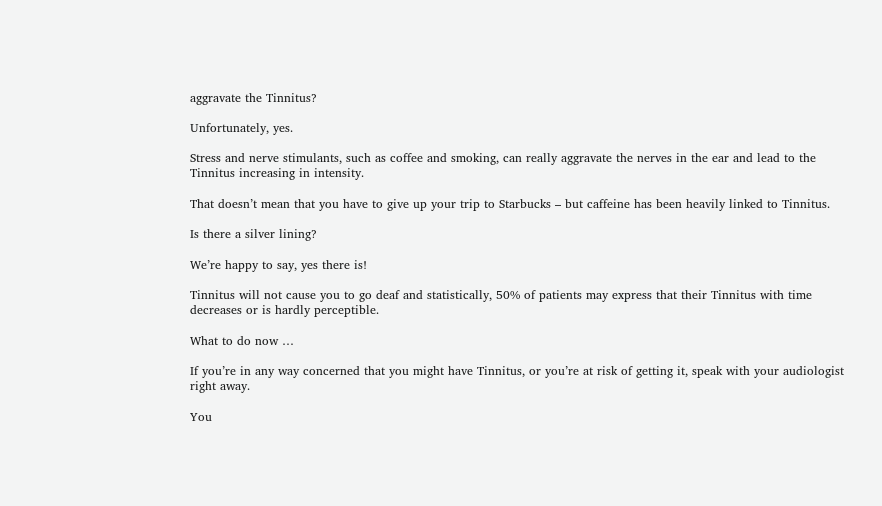aggravate the Tinnitus?

Unfortunately, yes.

Stress and nerve stimulants, such as coffee and smoking, can really aggravate the nerves in the ear and lead to the Tinnitus increasing in intensity.

That doesn’t mean that you have to give up your trip to Starbucks – but caffeine has been heavily linked to Tinnitus.

Is there a silver lining?

We’re happy to say, yes there is!

Tinnitus will not cause you to go deaf and statistically, 50% of patients may express that their Tinnitus with time decreases or is hardly perceptible.

What to do now …

If you’re in any way concerned that you might have Tinnitus, or you’re at risk of getting it, speak with your audiologist right away.

You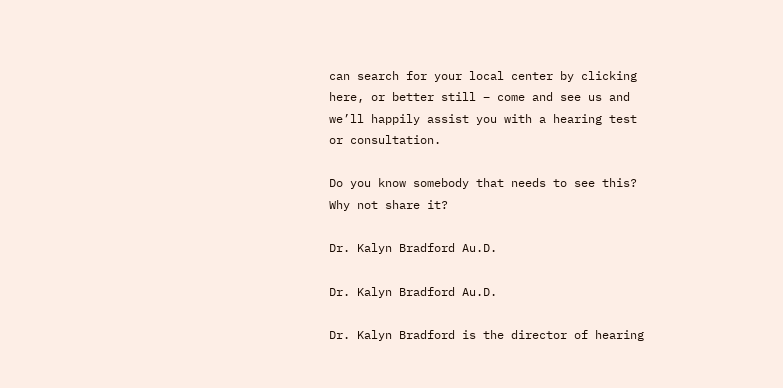can search for your local center by clicking here, or better still – come and see us and we’ll happily assist you with a hearing test or consultation.

Do you know somebody that needs to see this? Why not share it?

Dr. Kalyn Bradford Au.D.

Dr. Kalyn Bradford Au.D.

Dr. Kalyn Bradford is the director of hearing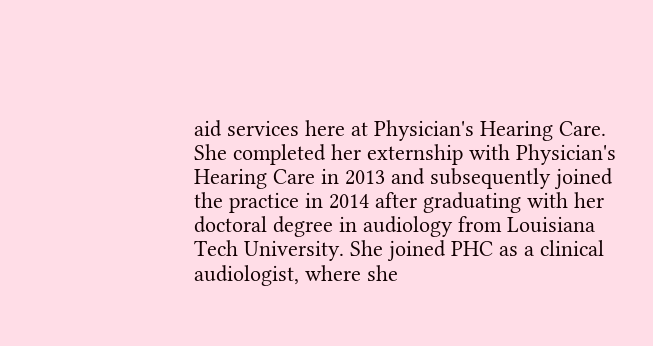aid services here at Physician's Hearing Care. She completed her externship with Physician's Hearing Care in 2013 and subsequently joined the practice in 2014 after graduating with her doctoral degree in audiology from Louisiana Tech University. She joined PHC as a clinical audiologist, where she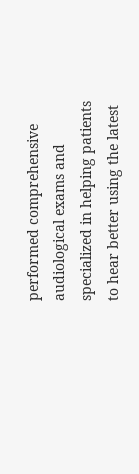performed comprehensive audiological exams and specialized in helping patients to hear better using the latest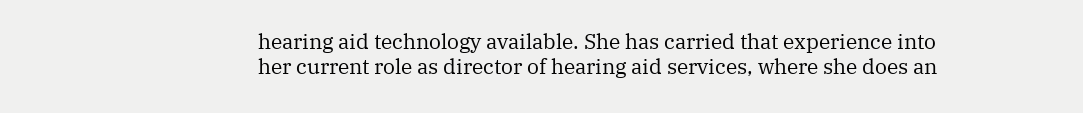hearing aid technology available. She has carried that experience into her current role as director of hearing aid services, where she does an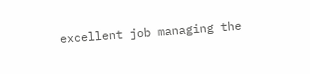excellent job managing the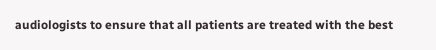audiologists to ensure that all patients are treated with the best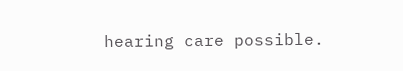hearing care possible.